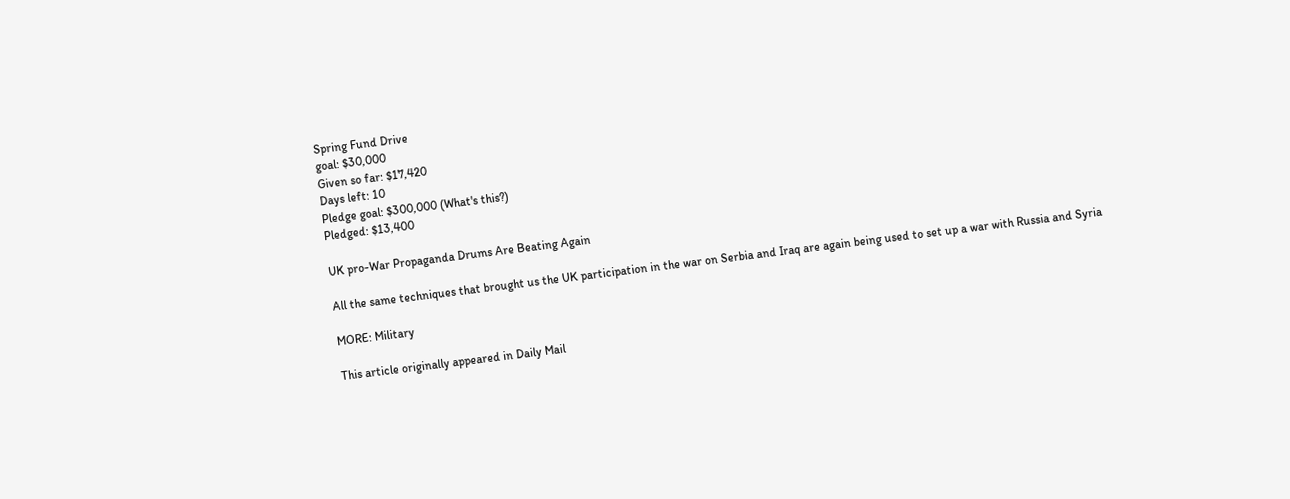Spring Fund Drive
goal: $30,000
Given so far: $17,420
Days left: 10
Pledge goal: $300,000 (What's this?)
Pledged: $13,400

UK pro-War Propaganda Drums Are Beating Again

All the same techniques that brought us the UK participation in the war on Serbia and Iraq are again being used to set up a war with Russia and Syria

MORE: Military

This article originally appeared in Daily Mail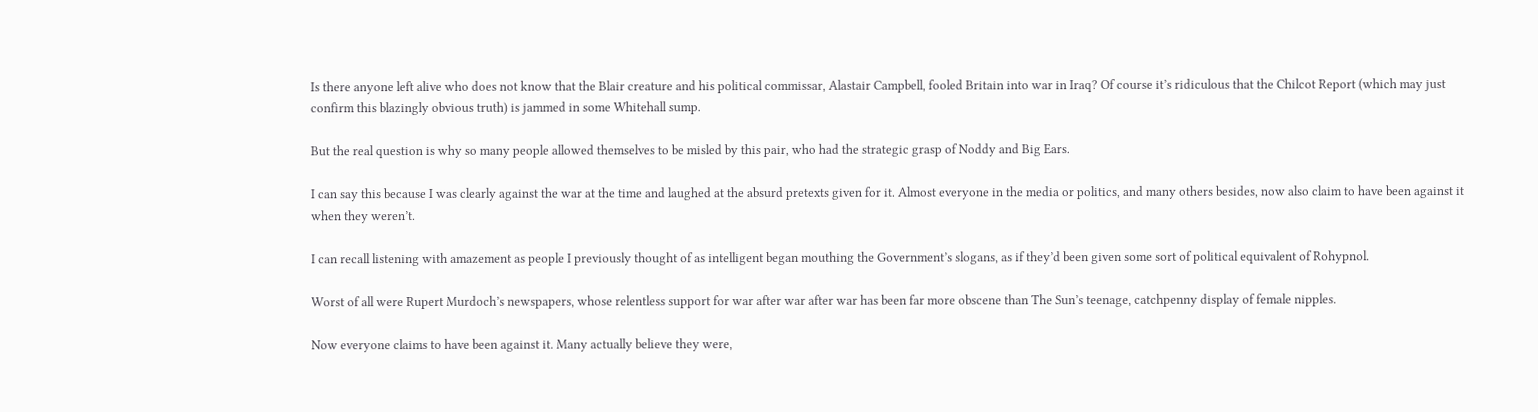Is there anyone left alive who does not know that the Blair creature and his political commissar, Alastair Campbell, fooled Britain into war in Iraq? Of course it’s ridiculous that the Chilcot Report (which may just confirm this blazingly obvious truth) is jammed in some Whitehall sump.

But the real question is why so many people allowed themselves to be misled by this pair, who had the strategic grasp of Noddy and Big Ears.

I can say this because I was clearly against the war at the time and laughed at the absurd pretexts given for it. Almost everyone in the media or politics, and many others besides, now also claim to have been against it when they weren’t.

I can recall listening with amazement as people I previously thought of as intelligent began mouthing the Government’s slogans, as if they’d been given some sort of political equivalent of Rohypnol.

Worst of all were Rupert Murdoch’s newspapers, whose relentless support for war after war after war has been far more obscene than The Sun’s teenage, catchpenny display of female nipples.

Now everyone claims to have been against it. Many actually believe they were,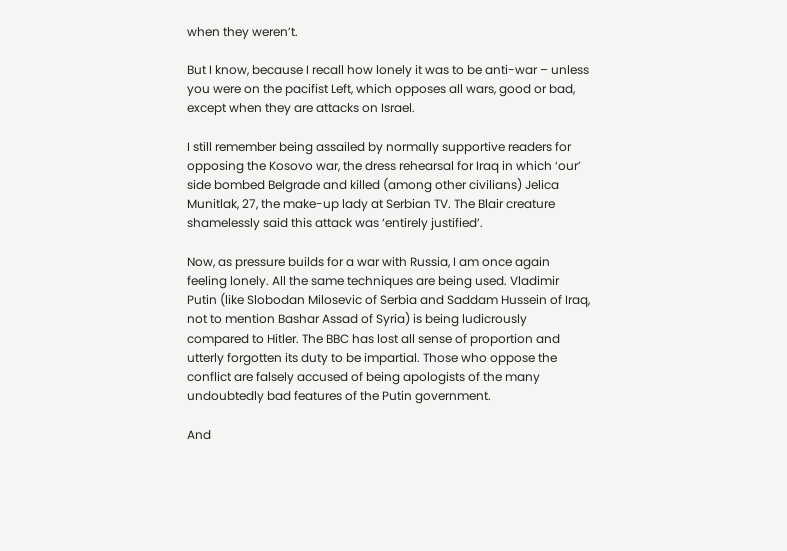when they weren’t.

But I know, because I recall how lonely it was to be anti-war – unless you were on the pacifist Left, which opposes all wars, good or bad, except when they are attacks on Israel.

I still remember being assailed by normally supportive readers for opposing the Kosovo war, the dress rehearsal for Iraq in which ‘our’ side bombed Belgrade and killed (among other civilians) Jelica Munitlak, 27, the make-up lady at Serbian TV. The Blair creature shamelessly said this attack was ‘entirely justified’.

Now, as pressure builds for a war with Russia, I am once again feeling lonely. All the same techniques are being used. Vladimir Putin (like Slobodan Milosevic of Serbia and Saddam Hussein of Iraq, not to mention Bashar Assad of Syria) is being ludicrously compared to Hitler. The BBC has lost all sense of proportion and utterly forgotten its duty to be impartial. Those who oppose the conflict are falsely accused of being apologists of the many undoubtedly bad features of the Putin government.

And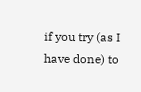if you try (as I have done) to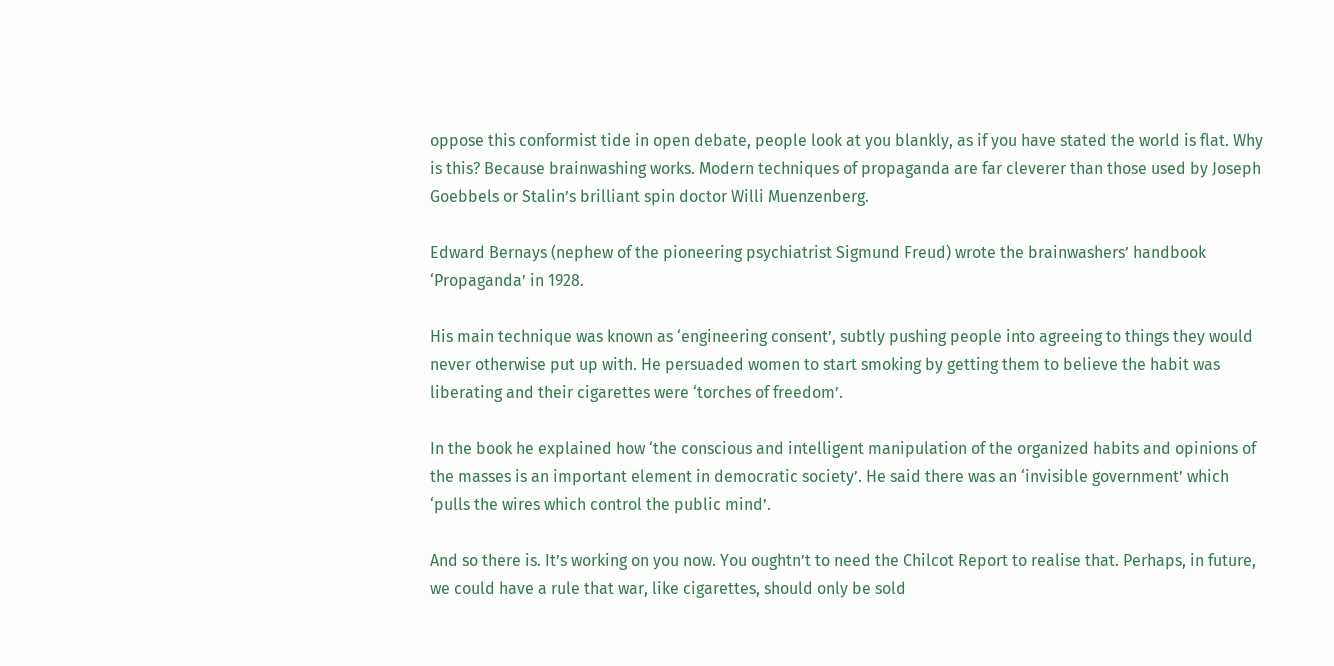oppose this conformist tide in open debate, people look at you blankly, as if you have stated the world is flat. Why is this? Because brainwashing works. Modern techniques of propaganda are far cleverer than those used by Joseph Goebbels or Stalin’s brilliant spin doctor Willi Muenzenberg.

Edward Bernays (nephew of the pioneering psychiatrist Sigmund Freud) wrote the brainwashers’ handbook ‘Propaganda’ in 1928.

His main technique was known as ‘engineering consent’, subtly pushing people into agreeing to things they would never otherwise put up with. He persuaded women to start smoking by getting them to believe the habit was liberating and their cigarettes were ‘torches of freedom’.

In the book he explained how ‘the conscious and intelligent manipulation of the organized habits and opinions of the masses is an important element in democratic society’. He said there was an ‘invisible government’ which ‘pulls the wires which control the public mind’.

And so there is. It’s working on you now. You oughtn’t to need the Chilcot Report to realise that. Perhaps, in future, we could have a rule that war, like cigarettes, should only be sold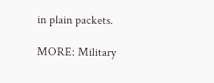in plain packets.

MORE: Military